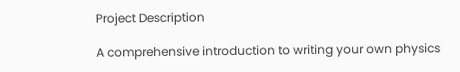Project Description

A comprehensive introduction to writing your own physics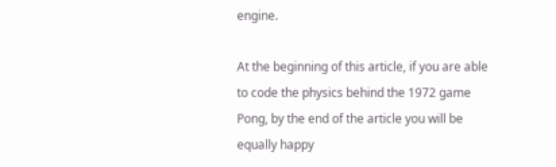engine.

At the beginning of this article, if you are able to code the physics behind the 1972 game Pong, by the end of the article you will be equally happy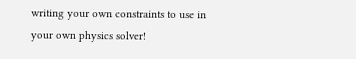writing your own constraints to use in your own physics solver!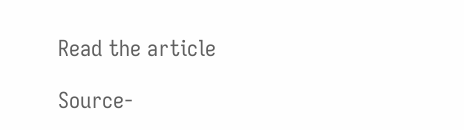Read the article

Source-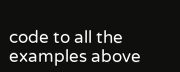code to all the examples above